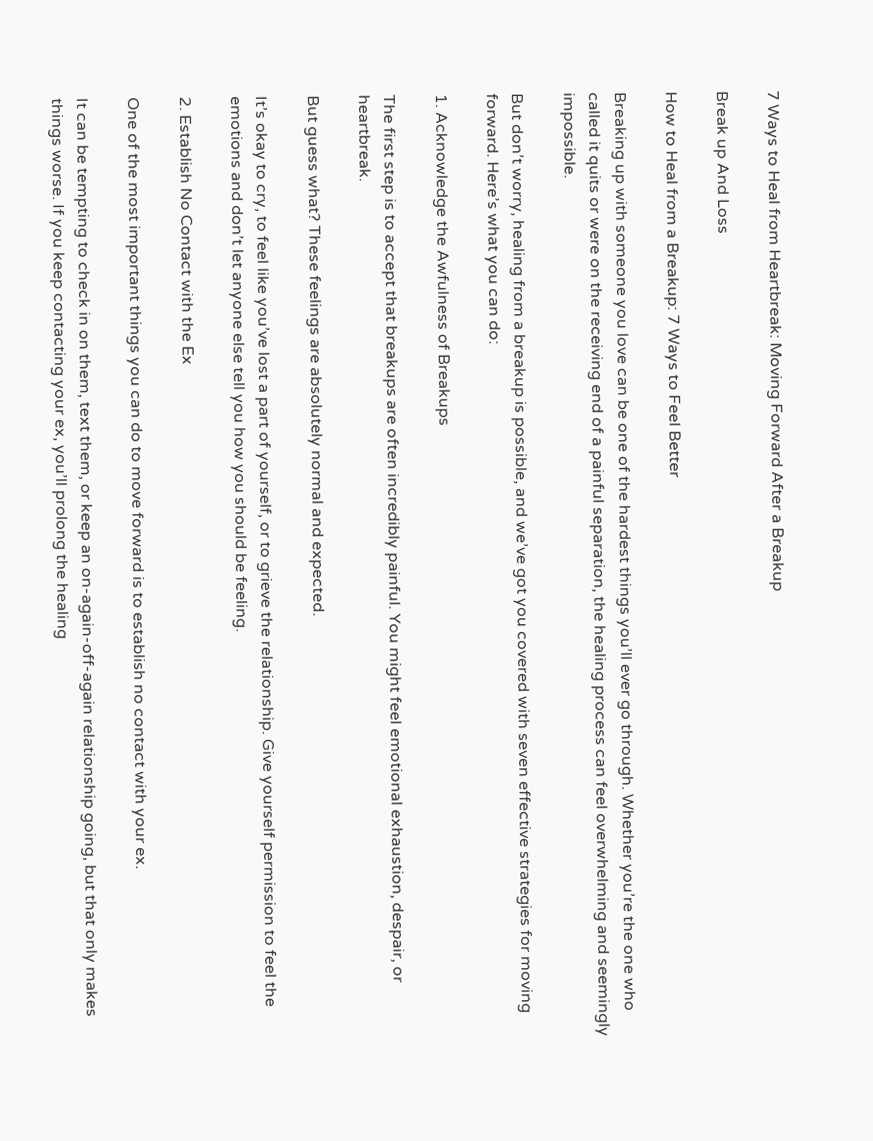7 Ways to Heal from Heartbreak: Moving Forward After a Breakup

Break up And Loss

How to Heal from a Breakup: 7 Ways to Feel Better

Breaking up with someone you love can be one of the hardest things you’ll ever go through. Whether you’re the one who called it quits or were on the receiving end of a painful separation, the healing process can feel overwhelming and seemingly impossible.

But don’t worry, healing from a breakup is possible, and we’ve got you covered with seven effective strategies for moving forward. Here’s what you can do:

1. Acknowledge the Awfulness of Breakups

The first step is to accept that breakups are often incredibly painful. You might feel emotional exhaustion, despair, or heartbreak.

But guess what? These feelings are absolutely normal and expected.

It’s okay to cry, to feel like you’ve lost a part of yourself, or to grieve the relationship. Give yourself permission to feel the emotions and don’t let anyone else tell you how you should be feeling.

2. Establish No Contact with the Ex

One of the most important things you can do to move forward is to establish no contact with your ex.

It can be tempting to check in on them, text them, or keep an on-again-off-again relationship going, but that only makes things worse. If you keep contacting your ex, you’ll prolong the healing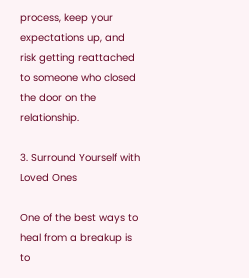process, keep your expectations up, and risk getting reattached to someone who closed the door on the relationship.

3. Surround Yourself with Loved Ones

One of the best ways to heal from a breakup is to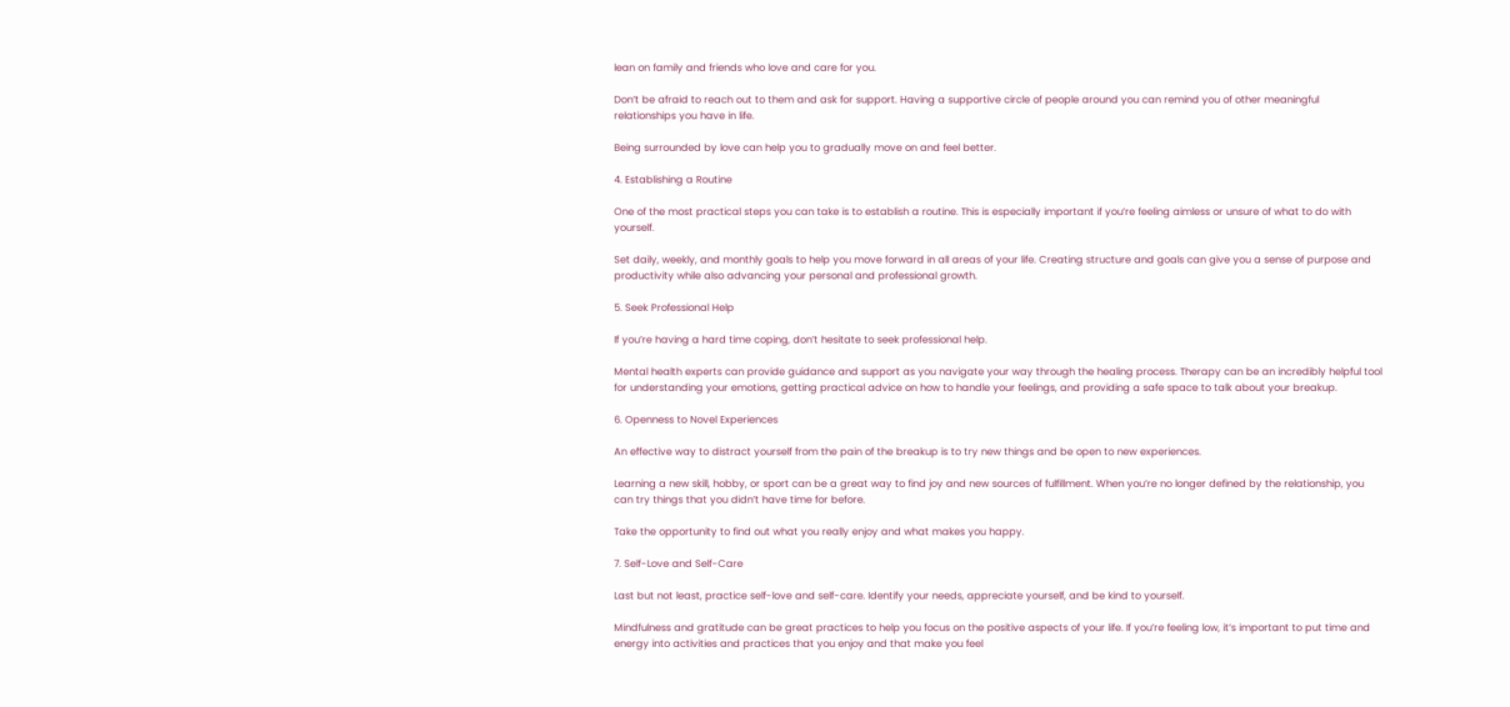lean on family and friends who love and care for you.

Don’t be afraid to reach out to them and ask for support. Having a supportive circle of people around you can remind you of other meaningful relationships you have in life.

Being surrounded by love can help you to gradually move on and feel better.

4. Establishing a Routine

One of the most practical steps you can take is to establish a routine. This is especially important if you’re feeling aimless or unsure of what to do with yourself.

Set daily, weekly, and monthly goals to help you move forward in all areas of your life. Creating structure and goals can give you a sense of purpose and productivity while also advancing your personal and professional growth.

5. Seek Professional Help

If you’re having a hard time coping, don’t hesitate to seek professional help.

Mental health experts can provide guidance and support as you navigate your way through the healing process. Therapy can be an incredibly helpful tool for understanding your emotions, getting practical advice on how to handle your feelings, and providing a safe space to talk about your breakup.

6. Openness to Novel Experiences

An effective way to distract yourself from the pain of the breakup is to try new things and be open to new experiences.

Learning a new skill, hobby, or sport can be a great way to find joy and new sources of fulfillment. When you’re no longer defined by the relationship, you can try things that you didn’t have time for before.

Take the opportunity to find out what you really enjoy and what makes you happy.

7. Self-Love and Self-Care

Last but not least, practice self-love and self-care. Identify your needs, appreciate yourself, and be kind to yourself.

Mindfulness and gratitude can be great practices to help you focus on the positive aspects of your life. If you’re feeling low, it’s important to put time and energy into activities and practices that you enjoy and that make you feel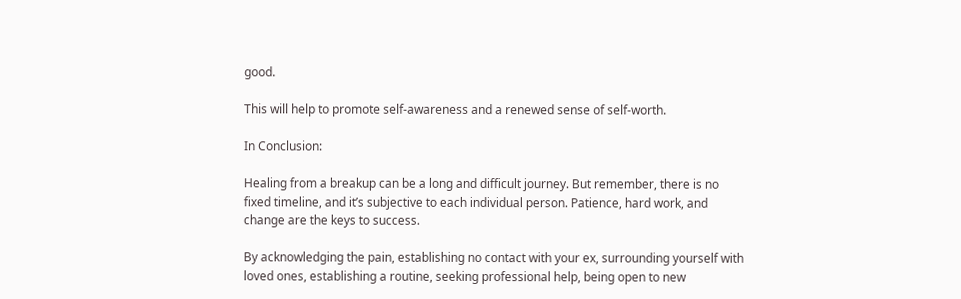good.

This will help to promote self-awareness and a renewed sense of self-worth.

In Conclusion:

Healing from a breakup can be a long and difficult journey. But remember, there is no fixed timeline, and it’s subjective to each individual person. Patience, hard work, and change are the keys to success.

By acknowledging the pain, establishing no contact with your ex, surrounding yourself with loved ones, establishing a routine, seeking professional help, being open to new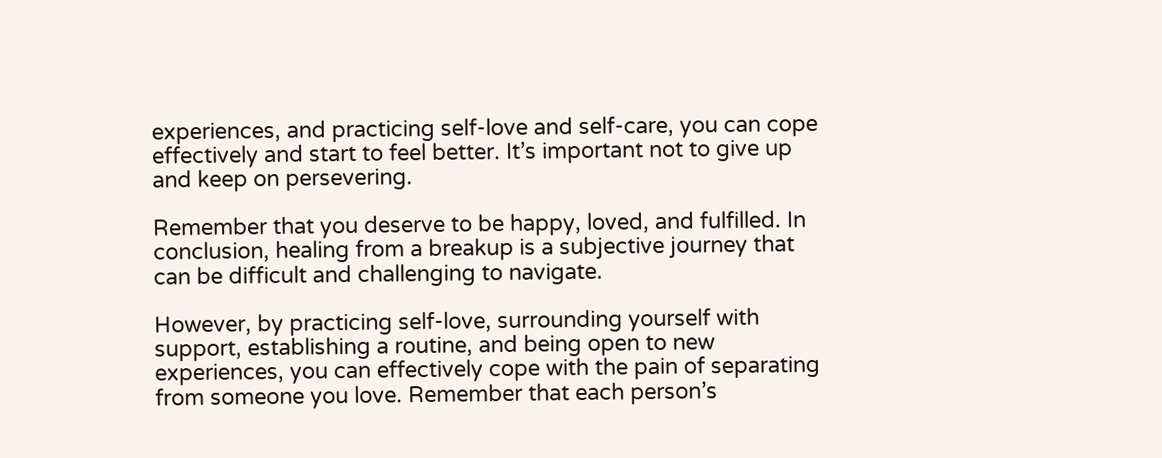experiences, and practicing self-love and self-care, you can cope effectively and start to feel better. It’s important not to give up and keep on persevering.

Remember that you deserve to be happy, loved, and fulfilled. In conclusion, healing from a breakup is a subjective journey that can be difficult and challenging to navigate.

However, by practicing self-love, surrounding yourself with support, establishing a routine, and being open to new experiences, you can effectively cope with the pain of separating from someone you love. Remember that each person’s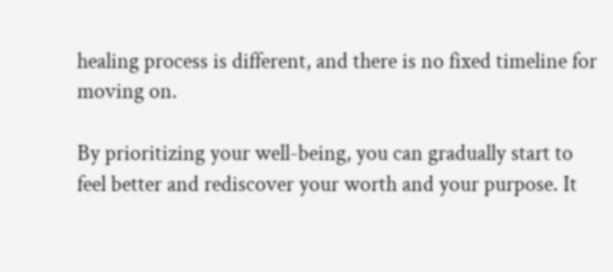healing process is different, and there is no fixed timeline for moving on.

By prioritizing your well-being, you can gradually start to feel better and rediscover your worth and your purpose. It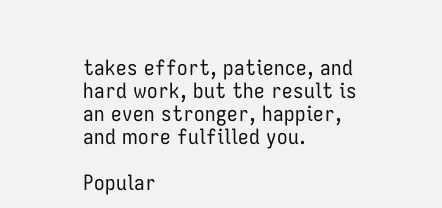takes effort, patience, and hard work, but the result is an even stronger, happier, and more fulfilled you.

Popular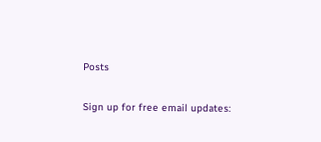Posts

Sign up for free email updates: